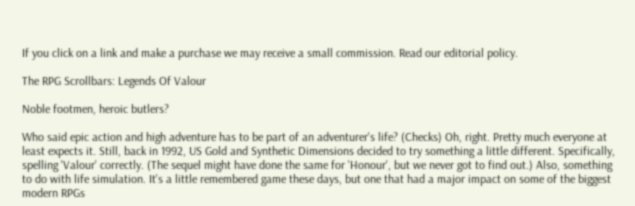If you click on a link and make a purchase we may receive a small commission. Read our editorial policy.

The RPG Scrollbars: Legends Of Valour

Noble footmen, heroic butlers?

Who said epic action and high adventure has to be part of an adventurer's life? (Checks) Oh, right. Pretty much everyone at least expects it. Still, back in 1992, US Gold and Synthetic Dimensions decided to try something a little different. Specifically, spelling 'Valour' correctly. (The sequel might have done the same for 'Honour', but we never got to find out.) Also, something to do with life simulation. It's a little remembered game these days, but one that had a major impact on some of the biggest modern RPGs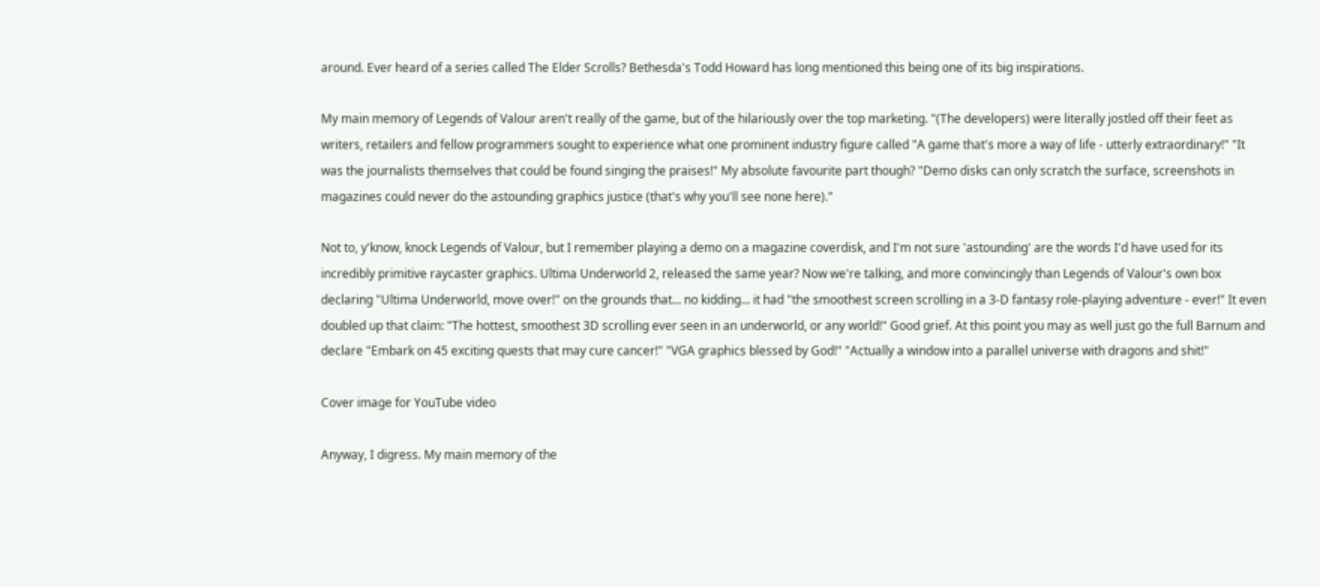around. Ever heard of a series called The Elder Scrolls? Bethesda's Todd Howard has long mentioned this being one of its big inspirations.

My main memory of Legends of Valour aren't really of the game, but of the hilariously over the top marketing. "(The developers) were literally jostled off their feet as writers, retailers and fellow programmers sought to experience what one prominent industry figure called "A game that's more a way of life - utterly extraordinary!" "It was the journalists themselves that could be found singing the praises!" My absolute favourite part though? "Demo disks can only scratch the surface, screenshots in magazines could never do the astounding graphics justice (that's why you'll see none here)."

Not to, y'know, knock Legends of Valour, but I remember playing a demo on a magazine coverdisk, and I'm not sure 'astounding' are the words I'd have used for its incredibly primitive raycaster graphics. Ultima Underworld 2, released the same year? Now we're talking, and more convincingly than Legends of Valour's own box declaring "Ultima Underworld, move over!" on the grounds that... no kidding... it had "the smoothest screen scrolling in a 3-D fantasy role-playing adventure - ever!" It even doubled up that claim: "The hottest, smoothest 3D scrolling ever seen in an underworld, or any world!" Good grief. At this point you may as well just go the full Barnum and declare "Embark on 45 exciting quests that may cure cancer!" "VGA graphics blessed by God!" "Actually a window into a parallel universe with dragons and shit!"

Cover image for YouTube video

Anyway, I digress. My main memory of the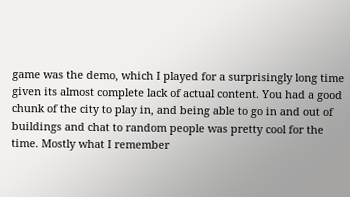game was the demo, which I played for a surprisingly long time given its almost complete lack of actual content. You had a good chunk of the city to play in, and being able to go in and out of buildings and chat to random people was pretty cool for the time. Mostly what I remember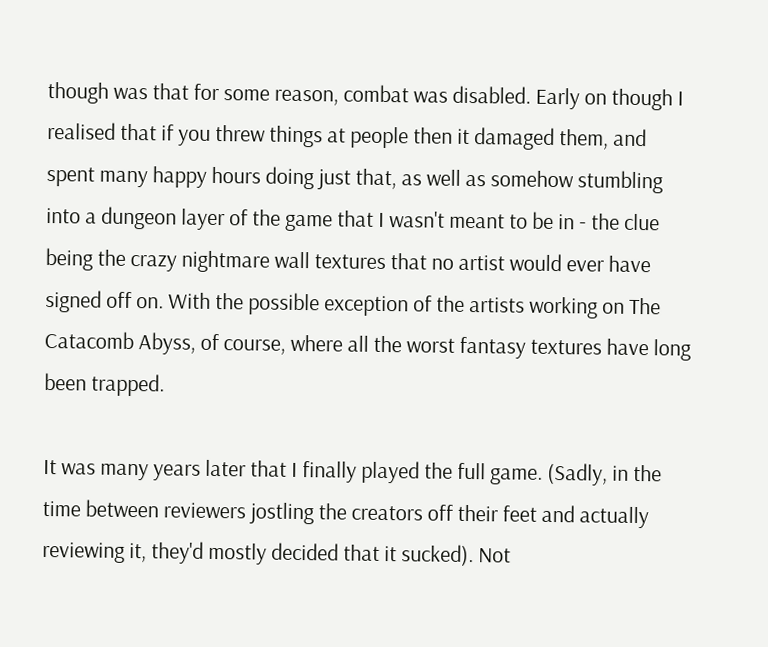though was that for some reason, combat was disabled. Early on though I realised that if you threw things at people then it damaged them, and spent many happy hours doing just that, as well as somehow stumbling into a dungeon layer of the game that I wasn't meant to be in - the clue being the crazy nightmare wall textures that no artist would ever have signed off on. With the possible exception of the artists working on The Catacomb Abyss, of course, where all the worst fantasy textures have long been trapped.

It was many years later that I finally played the full game. (Sadly, in the time between reviewers jostling the creators off their feet and actually reviewing it, they'd mostly decided that it sucked). Not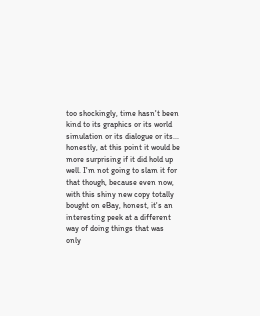too shockingly, time hasn't been kind to its graphics or its world simulation or its dialogue or its... honestly, at this point it would be more surprising if it did hold up well. I'm not going to slam it for that though, because even now, with this shiny new copy totally bought on eBay, honest, it's an interesting peek at a different way of doing things that was only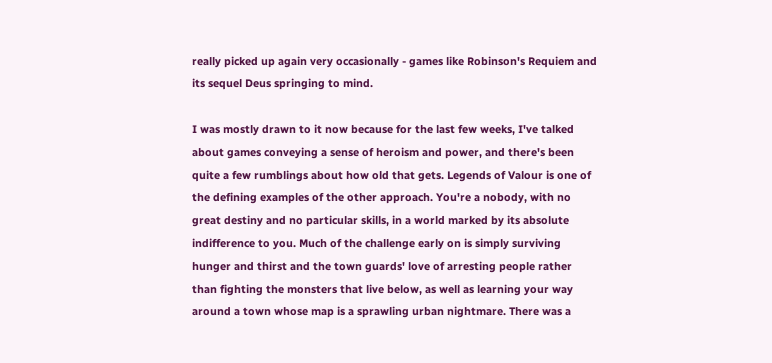really picked up again very occasionally - games like Robinson's Requiem and its sequel Deus springing to mind.

I was mostly drawn to it now because for the last few weeks, I've talked about games conveying a sense of heroism and power, and there's been quite a few rumblings about how old that gets. Legends of Valour is one of the defining examples of the other approach. You're a nobody, with no great destiny and no particular skills, in a world marked by its absolute indifference to you. Much of the challenge early on is simply surviving hunger and thirst and the town guards' love of arresting people rather than fighting the monsters that live below, as well as learning your way around a town whose map is a sprawling urban nightmare. There was a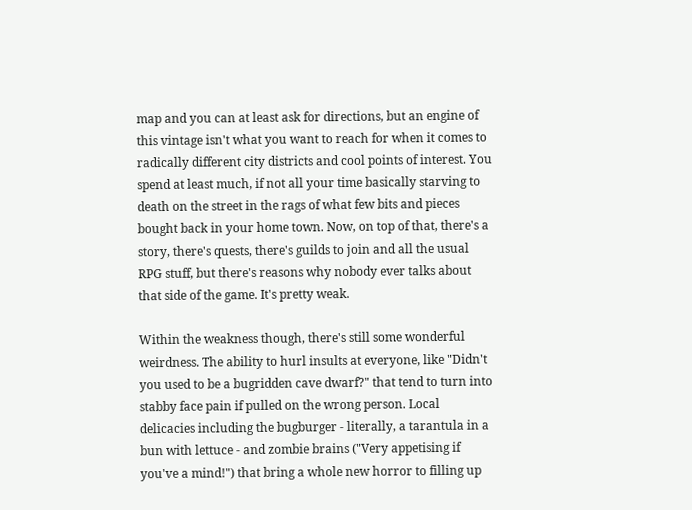map and you can at least ask for directions, but an engine of this vintage isn't what you want to reach for when it comes to radically different city districts and cool points of interest. You spend at least much, if not all your time basically starving to death on the street in the rags of what few bits and pieces bought back in your home town. Now, on top of that, there's a story, there's quests, there's guilds to join and all the usual RPG stuff, but there's reasons why nobody ever talks about that side of the game. It's pretty weak.

Within the weakness though, there's still some wonderful weirdness. The ability to hurl insults at everyone, like "Didn't you used to be a bugridden cave dwarf?" that tend to turn into stabby face pain if pulled on the wrong person. Local delicacies including the bugburger - literally, a tarantula in a bun with lettuce - and zombie brains ("Very appetising if you've a mind!") that bring a whole new horror to filling up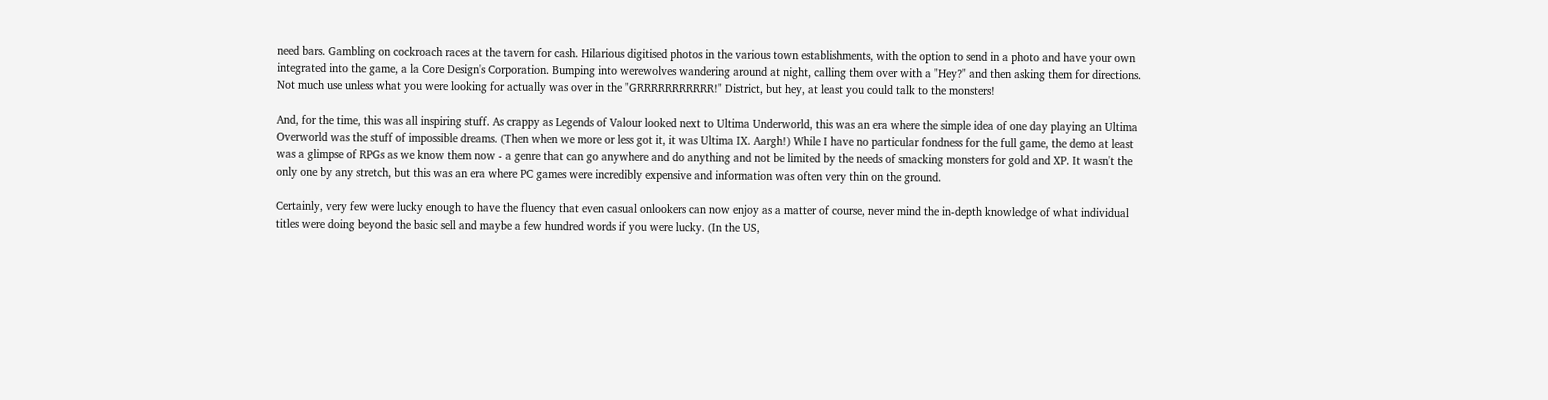need bars. Gambling on cockroach races at the tavern for cash. Hilarious digitised photos in the various town establishments, with the option to send in a photo and have your own integrated into the game, a la Core Design's Corporation. Bumping into werewolves wandering around at night, calling them over with a "Hey?" and then asking them for directions. Not much use unless what you were looking for actually was over in the "GRRRRRRRRRRR!" District, but hey, at least you could talk to the monsters!

And, for the time, this was all inspiring stuff. As crappy as Legends of Valour looked next to Ultima Underworld, this was an era where the simple idea of one day playing an Ultima Overworld was the stuff of impossible dreams. (Then when we more or less got it, it was Ultima IX. Aargh!) While I have no particular fondness for the full game, the demo at least was a glimpse of RPGs as we know them now - a genre that can go anywhere and do anything and not be limited by the needs of smacking monsters for gold and XP. It wasn't the only one by any stretch, but this was an era where PC games were incredibly expensive and information was often very thin on the ground.

Certainly, very few were lucky enough to have the fluency that even casual onlookers can now enjoy as a matter of course, never mind the in-depth knowledge of what individual titles were doing beyond the basic sell and maybe a few hundred words if you were lucky. (In the US,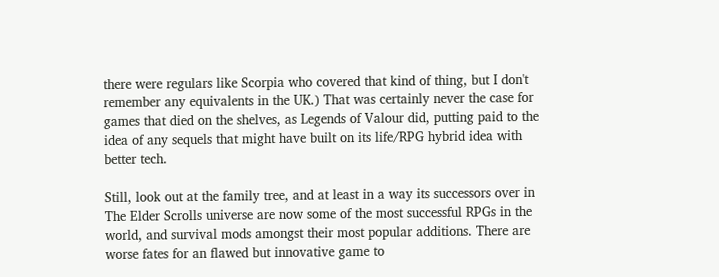there were regulars like Scorpia who covered that kind of thing, but I don't remember any equivalents in the UK.) That was certainly never the case for games that died on the shelves, as Legends of Valour did, putting paid to the idea of any sequels that might have built on its life/RPG hybrid idea with better tech.

Still, look out at the family tree, and at least in a way its successors over in The Elder Scrolls universe are now some of the most successful RPGs in the world, and survival mods amongst their most popular additions. There are worse fates for an flawed but innovative game to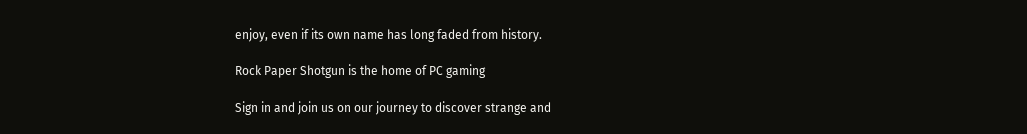enjoy, even if its own name has long faded from history.

Rock Paper Shotgun is the home of PC gaming

Sign in and join us on our journey to discover strange and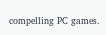compelling PC games.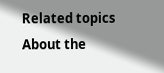Related topics
About the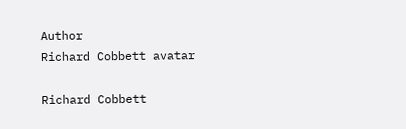Author
Richard Cobbett avatar

Richard Cobbett